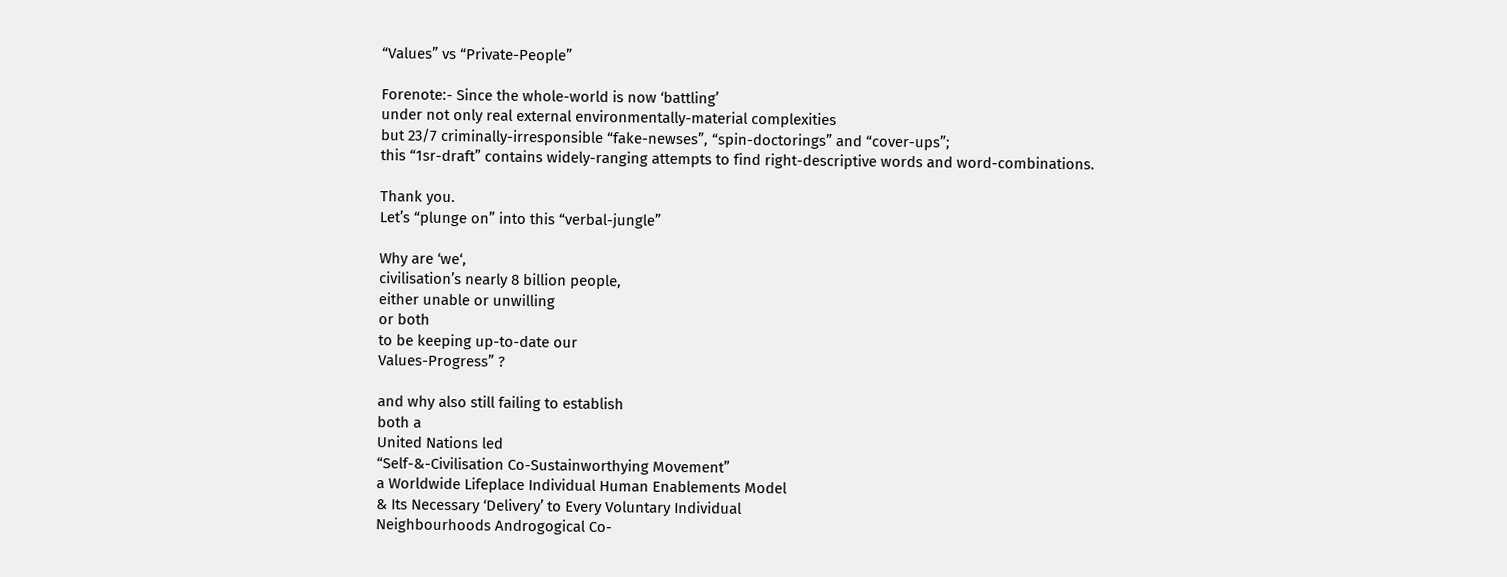“Values” vs “Private-People”

Forenote:- Since the whole-world is now ‘battling’
under not only real external environmentally-material complexities
but 23/7 criminally-irresponsible “fake-newses”, “spin-doctorings” and “cover-ups”;
this “1sr-draft” contains widely-ranging attempts to find right-descriptive words and word-combinations.

Thank you.
Let’s “plunge on” into this “verbal-jungle”

Why are ‘we‘,
civilisation’s nearly 8 billion people,
either unable or unwilling
or both
to be keeping up-to-date our
Values-Progress” ?

and why also still failing to establish
both a
United Nations led
“Self-&-Civilisation Co-Sustainworthying Movement”
a Worldwide Lifeplace Individual Human Enablements Model
& Its Necessary ‘Delivery’ to Every Voluntary Individual
Neighbourhoods Androgogical Co-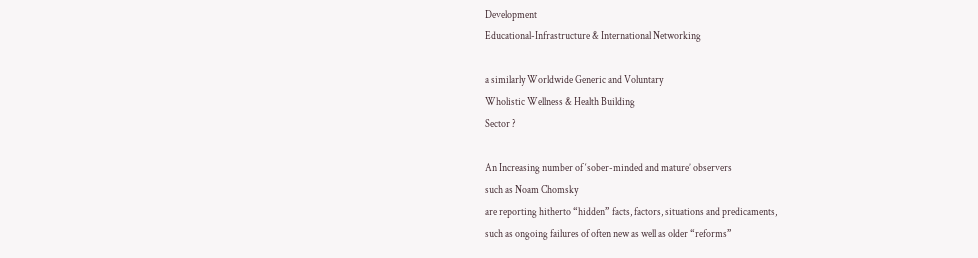Development
Educational-Infrastructure & International Networking

a similarly Worldwide Generic and Voluntary
Wholistic Wellness & Health Building
Sector ?

An Increasing number of ‘sober-minded and mature’ observers
such as Noam Chomsky
are reporting hitherto “hidden” facts, factors, situations and predicaments,
such as ongoing failures of often new as well as older “reforms”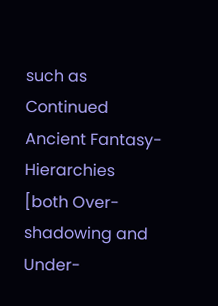such as
Continued Ancient Fantasy-Hierarchies
[both Over-shadowing and Under-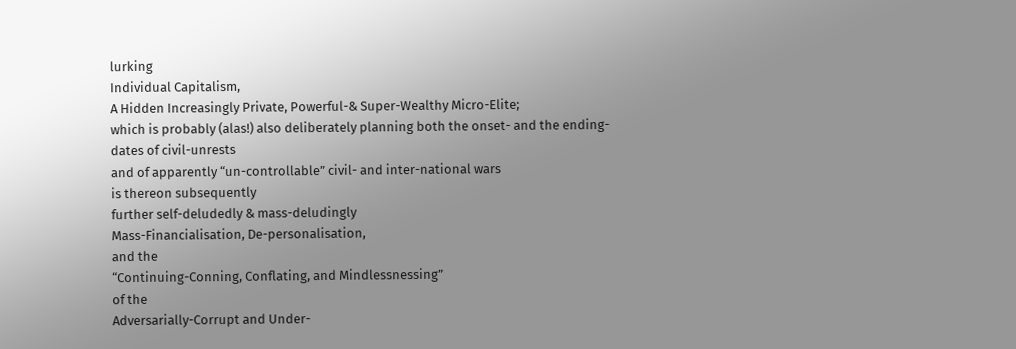lurking
Individual Capitalism,
A Hidden Increasingly Private, Powerful-& Super-Wealthy Micro-Elite;
which is probably (alas!) also deliberately planning both the onset- and the ending- dates of civil-unrests
and of apparently “un-controllable” civil- and inter-national wars
is thereon subsequently
further self-deludedly & mass-deludingly
Mass-Financialisation, De-personalisation,
and the
“Continuing-Conning, Conflating, and Mindlessnessing”
of the
Adversarially-Corrupt and Under-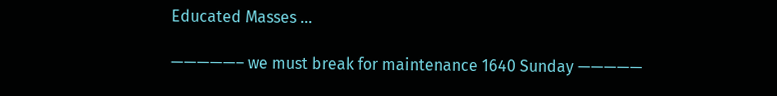Educated Masses …

—————– we must break for maintenance 1640 Sunday —————